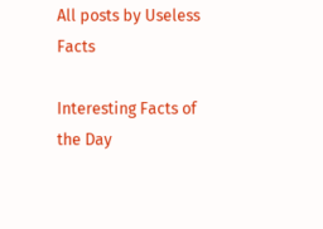All posts by Useless Facts

Interesting Facts of the Day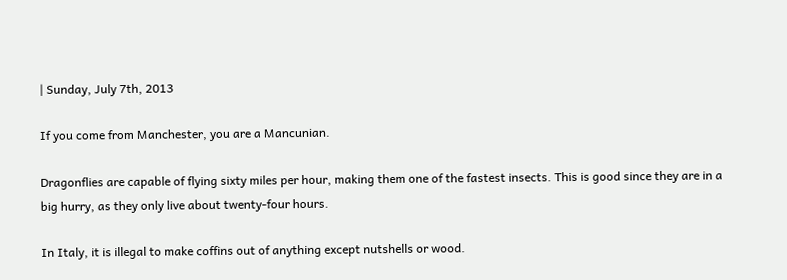| Sunday, July 7th, 2013

If you come from Manchester, you are a Mancunian.

Dragonflies are capable of flying sixty miles per hour, making them one of the fastest insects. This is good since they are in a big hurry, as they only live about twenty-four hours.

In Italy, it is illegal to make coffins out of anything except nutshells or wood.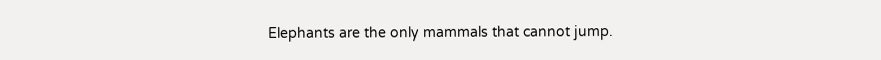Elephants are the only mammals that cannot jump.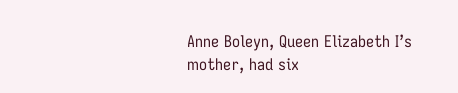Anne Boleyn, Queen Elizabeth I’s mother, had six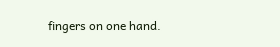fingers on one hand.